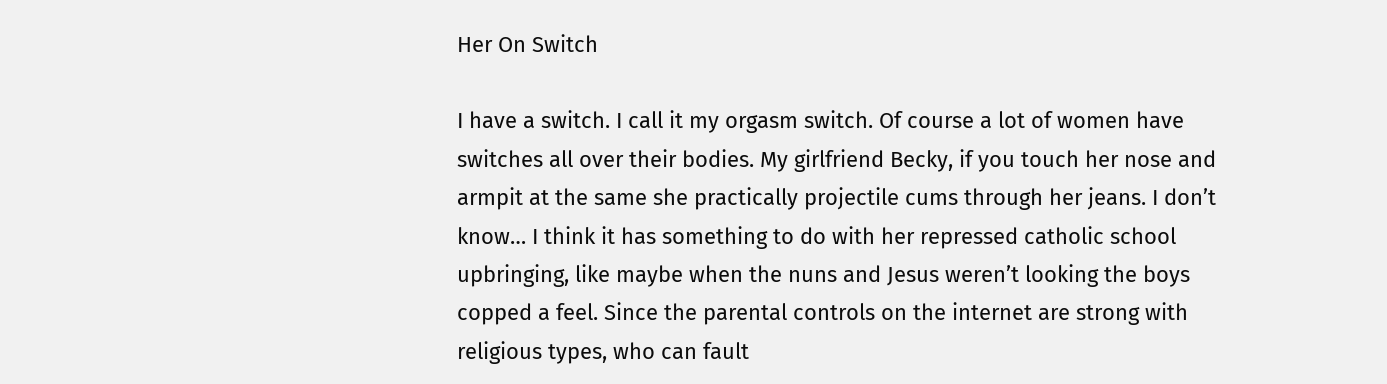Her On Switch

I have a switch. I call it my orgasm switch. Of course a lot of women have switches all over their bodies. My girlfriend Becky, if you touch her nose and armpit at the same she practically projectile cums through her jeans. I don’t know… I think it has something to do with her repressed catholic school upbringing, like maybe when the nuns and Jesus weren’t looking the boys copped a feel. Since the parental controls on the internet are strong with religious types, who can fault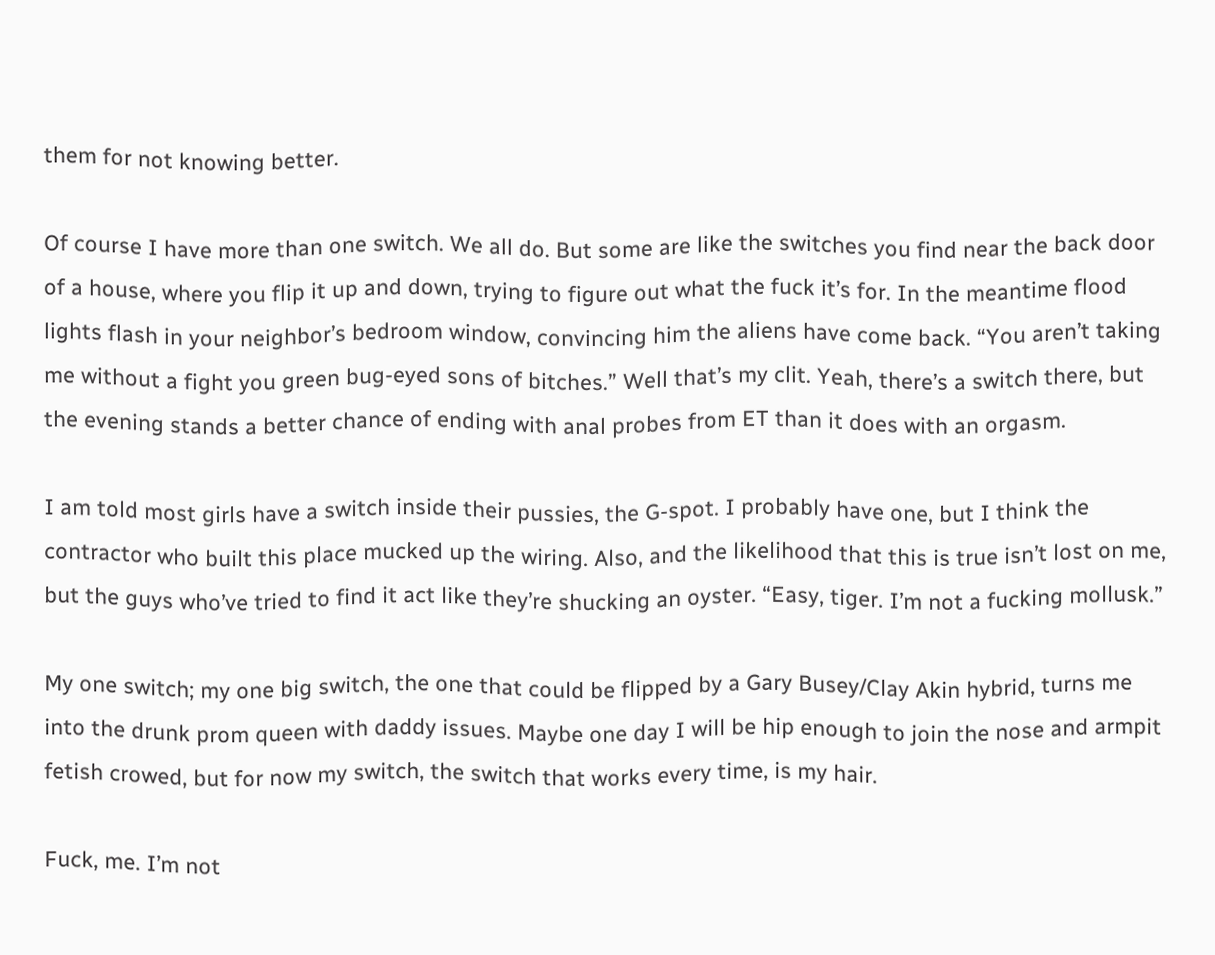them for not knowing better.

Of course I have more than one switch. We all do. But some are like the switches you find near the back door of a house, where you flip it up and down, trying to figure out what the fuck it’s for. In the meantime flood lights flash in your neighbor’s bedroom window, convincing him the aliens have come back. “You aren’t taking me without a fight you green bug-eyed sons of bitches.” Well that’s my clit. Yeah, there’s a switch there, but the evening stands a better chance of ending with anal probes from ET than it does with an orgasm.

I am told most girls have a switch inside their pussies, the G-spot. I probably have one, but I think the contractor who built this place mucked up the wiring. Also, and the likelihood that this is true isn’t lost on me, but the guys who’ve tried to find it act like they’re shucking an oyster. “Easy, tiger. I’m not a fucking mollusk.”

My one switch; my one big switch, the one that could be flipped by a Gary Busey/Clay Akin hybrid, turns me into the drunk prom queen with daddy issues. Maybe one day I will be hip enough to join the nose and armpit fetish crowed, but for now my switch, the switch that works every time, is my hair.

Fuck, me. I’m not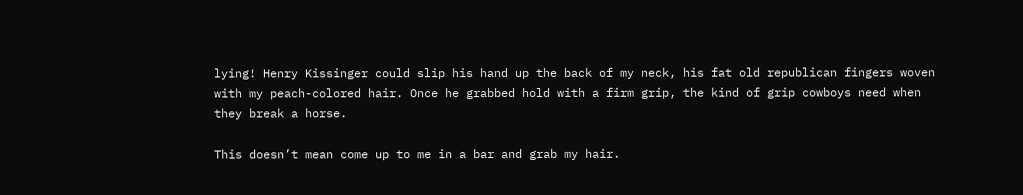lying! Henry Kissinger could slip his hand up the back of my neck, his fat old republican fingers woven with my peach-colored hair. Once he grabbed hold with a firm grip, the kind of grip cowboys need when they break a horse.

This doesn’t mean come up to me in a bar and grab my hair.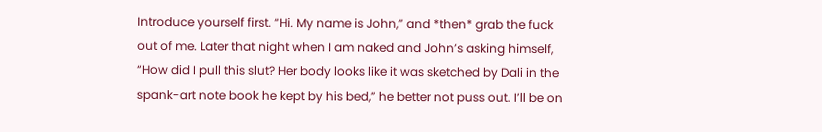Introduce yourself first. “Hi. My name is John,” and *then* grab the fuck out of me. Later that night when I am naked and John’s asking himself, “How did I pull this slut? Her body looks like it was sketched by Dali in the spank-art note book he kept by his bed,” he better not puss out. I’ll be on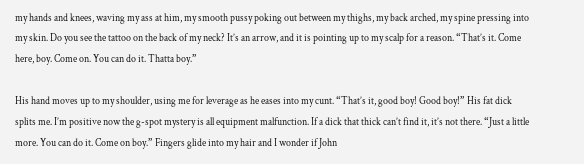my hands and knees, waving my ass at him, my smooth pussy poking out between my thighs, my back arched, my spine pressing into my skin. Do you see the tattoo on the back of my neck? It’s an arrow, and it is pointing up to my scalp for a reason. “That’s it. Come here, boy. Come on. You can do it. Thatta boy.”

His hand moves up to my shoulder, using me for leverage as he eases into my cunt. “That’s it, good boy! Good boy!” His fat dick splits me. I’m positive now the g-spot mystery is all equipment malfunction. If a dick that thick can’t find it, it’s not there. “Just a little more. You can do it. Come on boy.” Fingers glide into my hair and I wonder if John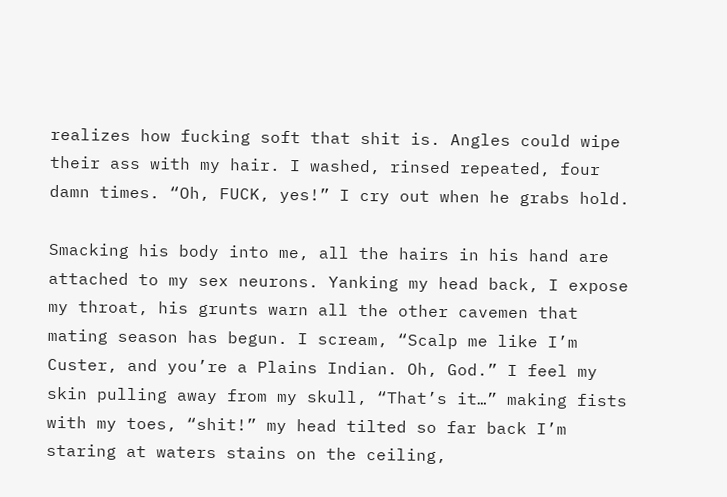realizes how fucking soft that shit is. Angles could wipe their ass with my hair. I washed, rinsed repeated, four damn times. “Oh, FUCK, yes!” I cry out when he grabs hold.

Smacking his body into me, all the hairs in his hand are attached to my sex neurons. Yanking my head back, I expose my throat, his grunts warn all the other cavemen that mating season has begun. I scream, “Scalp me like I’m Custer, and you’re a Plains Indian. Oh, God.” I feel my skin pulling away from my skull, “That’s it…” making fists with my toes, “shit!” my head tilted so far back I’m staring at waters stains on the ceiling,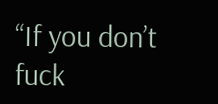“If you don’t fuck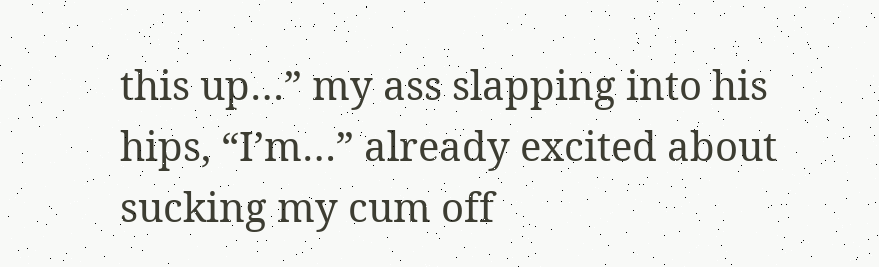this up…” my ass slapping into his hips, “I’m…” already excited about sucking my cum off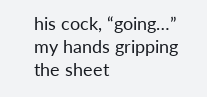his cock, “going…” my hands gripping the sheet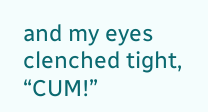and my eyes clenched tight, “CUM!”